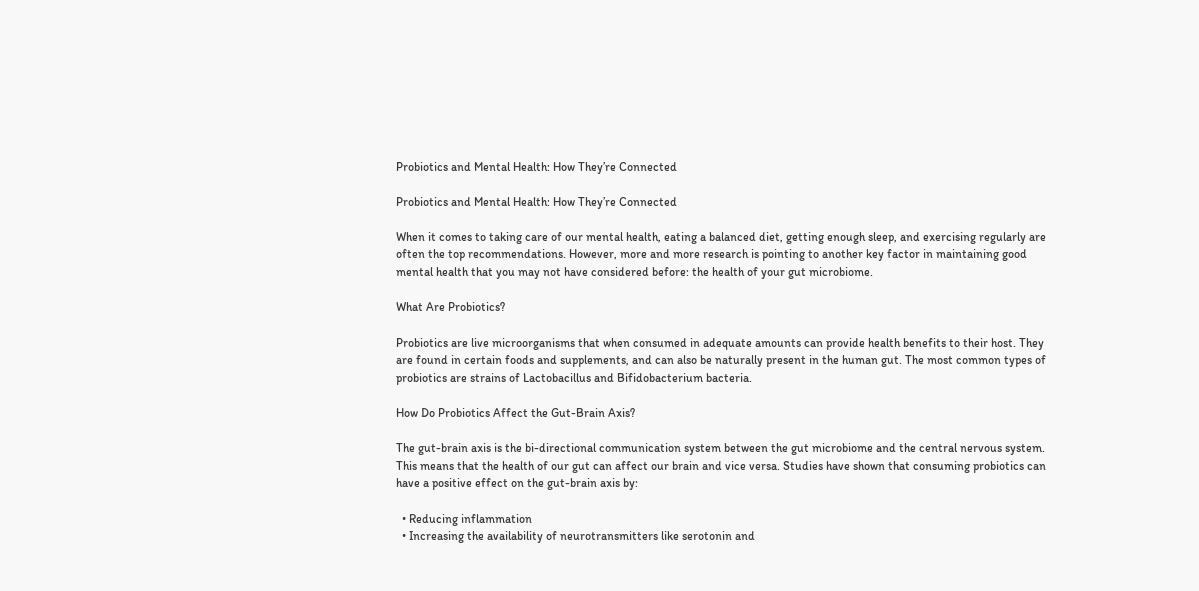Probiotics and Mental Health: How They’re Connected

Probiotics and Mental Health: How They’re Connected

When it comes to taking care of our mental health, eating a balanced diet, getting enough sleep, and exercising regularly are often the top recommendations. However, more and more research is pointing to another key factor in maintaining good mental health that you may not have considered before: the health of your gut microbiome.

What Are Probiotics?

Probiotics are live microorganisms that when consumed in adequate amounts can provide health benefits to their host. They are found in certain foods and supplements, and can also be naturally present in the human gut. The most common types of probiotics are strains of Lactobacillus and Bifidobacterium bacteria.

How Do Probiotics Affect the Gut-Brain Axis?

The gut-brain axis is the bi-directional communication system between the gut microbiome and the central nervous system. This means that the health of our gut can affect our brain and vice versa. Studies have shown that consuming probiotics can have a positive effect on the gut-brain axis by:

  • Reducing inflammation
  • Increasing the availability of neurotransmitters like serotonin and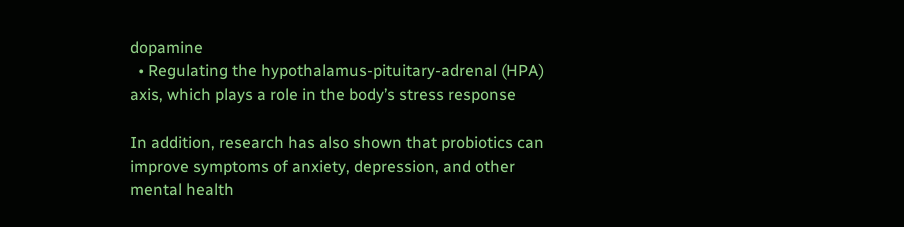dopamine
  • Regulating the hypothalamus-pituitary-adrenal (HPA) axis, which plays a role in the body’s stress response

In addition, research has also shown that probiotics can improve symptoms of anxiety, depression, and other mental health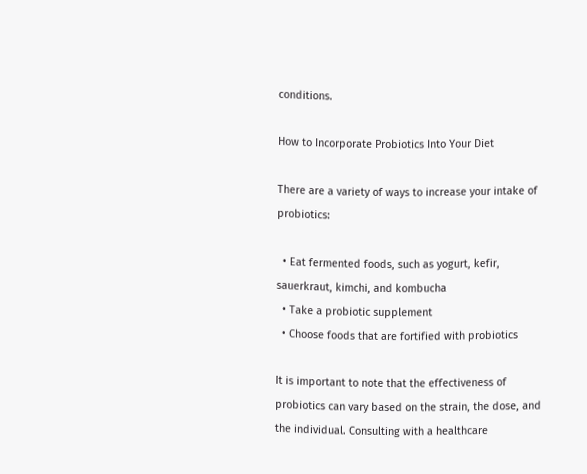conditions.

How to Incorporate Probiotics Into Your Diet

There are a variety of ways to increase your intake of probiotics:

  • Eat fermented foods, such as yogurt, kefir, sauerkraut, kimchi, and kombucha
  • Take a probiotic supplement
  • Choose foods that are fortified with probiotics

It is important to note that the effectiveness of probiotics can vary based on the strain, the dose, and the individual. Consulting with a healthcare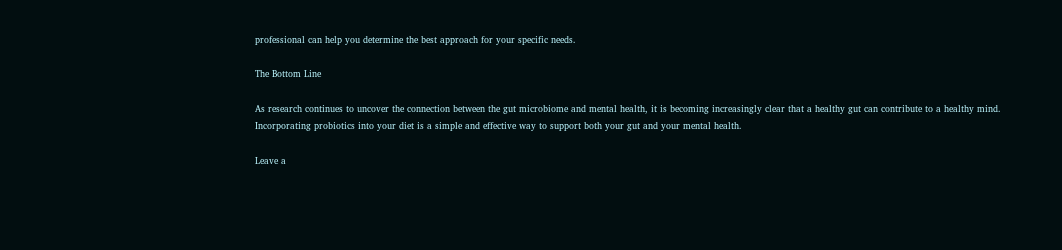professional can help you determine the best approach for your specific needs.

The Bottom Line

As research continues to uncover the connection between the gut microbiome and mental health, it is becoming increasingly clear that a healthy gut can contribute to a healthy mind. Incorporating probiotics into your diet is a simple and effective way to support both your gut and your mental health.

Leave a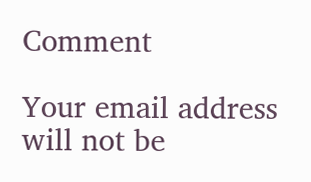Comment

Your email address will not be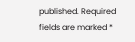published. Required fields are marked *